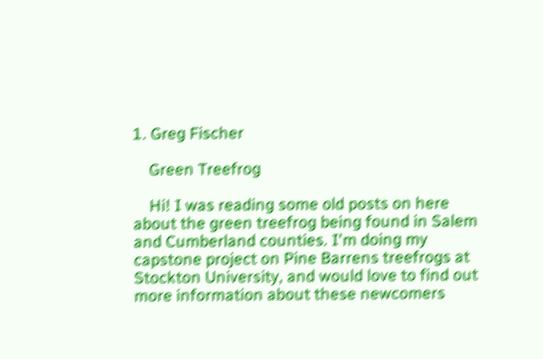1. Greg Fischer

    Green Treefrog

    Hi! I was reading some old posts on here about the green treefrog being found in Salem and Cumberland counties. I'm doing my capstone project on Pine Barrens treefrogs at Stockton University, and would love to find out more information about these newcomers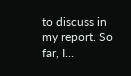to discuss in my report. So far, I...